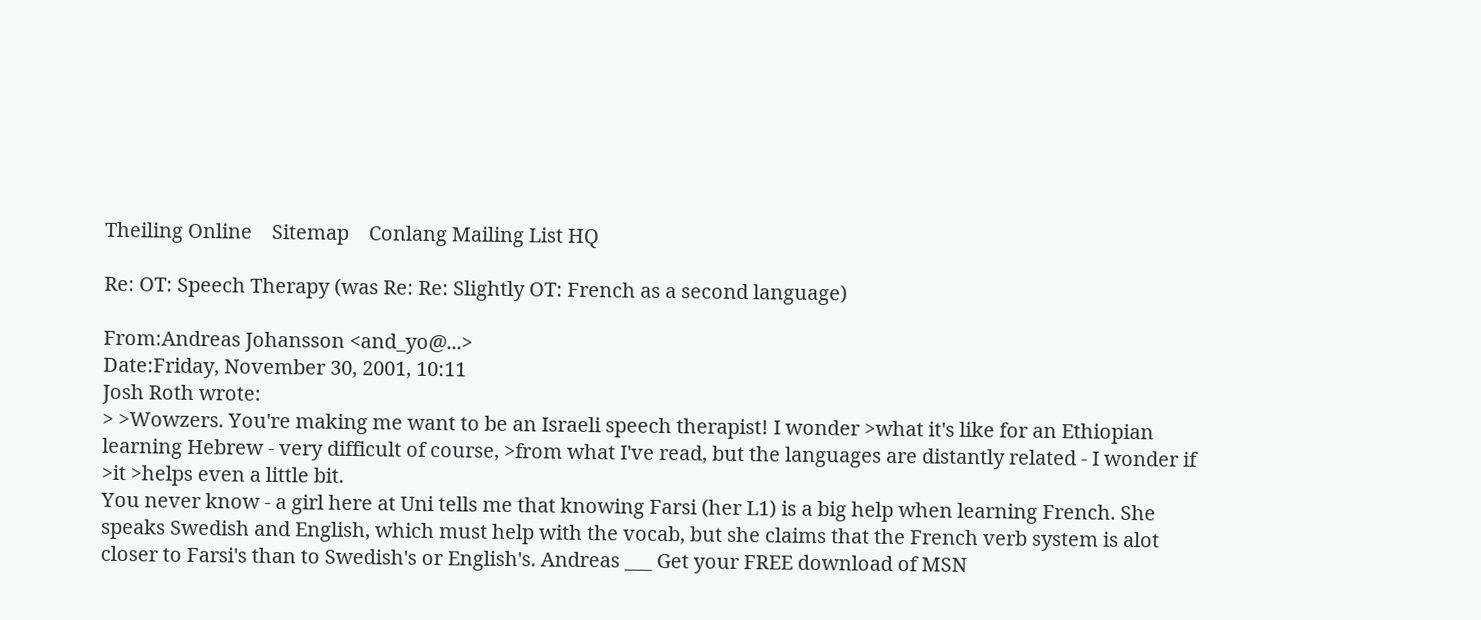Theiling Online    Sitemap    Conlang Mailing List HQ

Re: OT: Speech Therapy (was Re: Re: Slightly OT: French as a second language)

From:Andreas Johansson <and_yo@...>
Date:Friday, November 30, 2001, 10:11
Josh Roth wrote:
> >Wowzers. You're making me want to be an Israeli speech therapist! I wonder >what it's like for an Ethiopian learning Hebrew - very difficult of course, >from what I've read, but the languages are distantly related - I wonder if >it >helps even a little bit.
You never know - a girl here at Uni tells me that knowing Farsi (her L1) is a big help when learning French. She speaks Swedish and English, which must help with the vocab, but she claims that the French verb system is alot closer to Farsi's than to Swedish's or English's. Andreas ___ Get your FREE download of MSN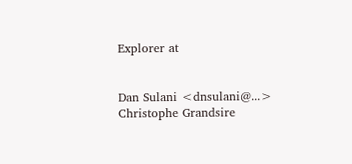Explorer at


Dan Sulani <dnsulani@...>
Christophe Grandsire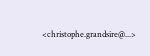<christophe.grandsire@...>